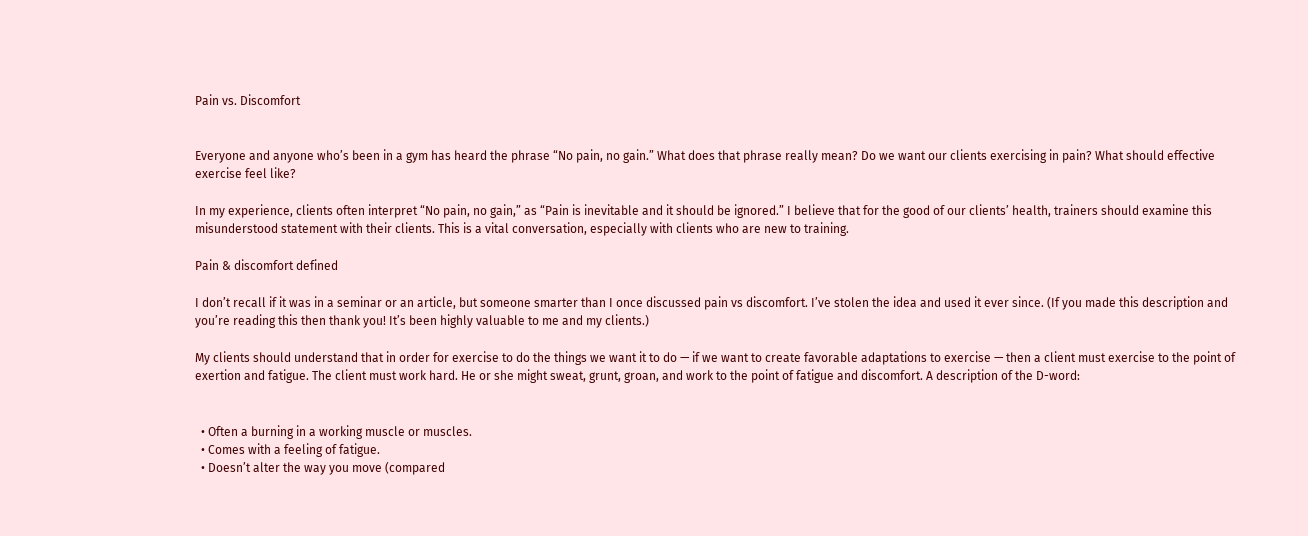Pain vs. Discomfort


Everyone and anyone who’s been in a gym has heard the phrase “No pain, no gain.” What does that phrase really mean? Do we want our clients exercising in pain? What should effective exercise feel like?

In my experience, clients often interpret “No pain, no gain,” as “Pain is inevitable and it should be ignored.” I believe that for the good of our clients’ health, trainers should examine this misunderstood statement with their clients. This is a vital conversation, especially with clients who are new to training.

Pain & discomfort defined

I don’t recall if it was in a seminar or an article, but someone smarter than I once discussed pain vs discomfort. I’ve stolen the idea and used it ever since. (If you made this description and you’re reading this then thank you! It’s been highly valuable to me and my clients.)

My clients should understand that in order for exercise to do the things we want it to do — if we want to create favorable adaptations to exercise — then a client must exercise to the point of exertion and fatigue. The client must work hard. He or she might sweat, grunt, groan, and work to the point of fatigue and discomfort. A description of the D-word:


  • Often a burning in a working muscle or muscles.
  • Comes with a feeling of fatigue.
  • Doesn’t alter the way you move (compared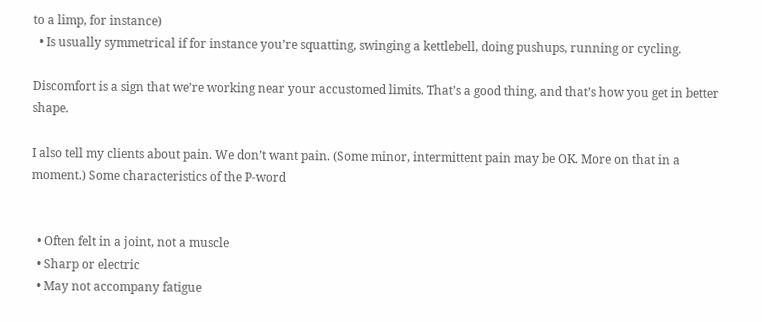to a limp, for instance)
  • Is usually symmetrical if for instance you’re squatting, swinging a kettlebell, doing pushups, running or cycling.

Discomfort is a sign that we’re working near your accustomed limits. That’s a good thing, and that’s how you get in better shape.

I also tell my clients about pain. We don’t want pain. (Some minor, intermittent pain may be OK. More on that in a moment.) Some characteristics of the P-word


  • Often felt in a joint, not a muscle
  • Sharp or electric
  • May not accompany fatigue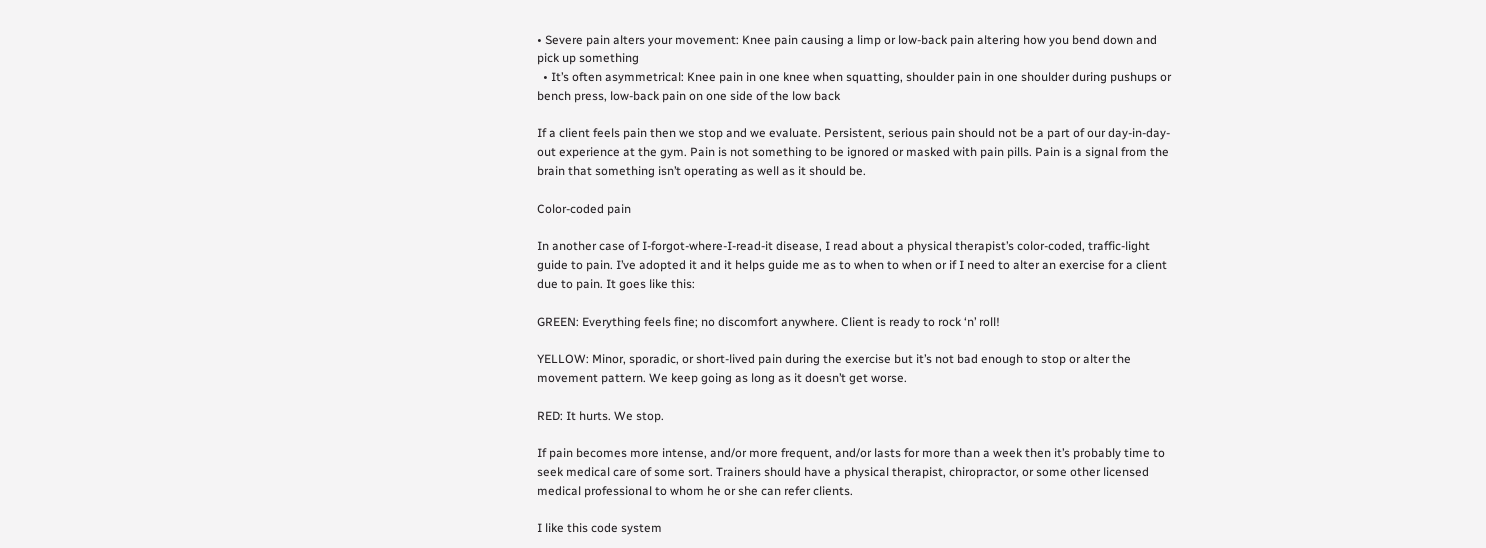• Severe pain alters your movement: Knee pain causing a limp or low-back pain altering how you bend down and pick up something
  • It’s often asymmetrical: Knee pain in one knee when squatting, shoulder pain in one shoulder during pushups or bench press, low-back pain on one side of the low back

If a client feels pain then we stop and we evaluate. Persistent, serious pain should not be a part of our day-in-day-out experience at the gym. Pain is not something to be ignored or masked with pain pills. Pain is a signal from the brain that something isn’t operating as well as it should be.

Color-coded pain

In another case of I-forgot-where-I-read-it disease, I read about a physical therapist’s color-coded, traffic-light guide to pain. I’ve adopted it and it helps guide me as to when to when or if I need to alter an exercise for a client due to pain. It goes like this:

GREEN: Everything feels fine; no discomfort anywhere. Client is ready to rock ‘n’ roll!

YELLOW: Minor, sporadic, or short-lived pain during the exercise but it’s not bad enough to stop or alter the movement pattern. We keep going as long as it doesn’t get worse.

RED: It hurts. We stop.

If pain becomes more intense, and/or more frequent, and/or lasts for more than a week then it’s probably time to seek medical care of some sort. Trainers should have a physical therapist, chiropractor, or some other licensed medical professional to whom he or she can refer clients.

I like this code system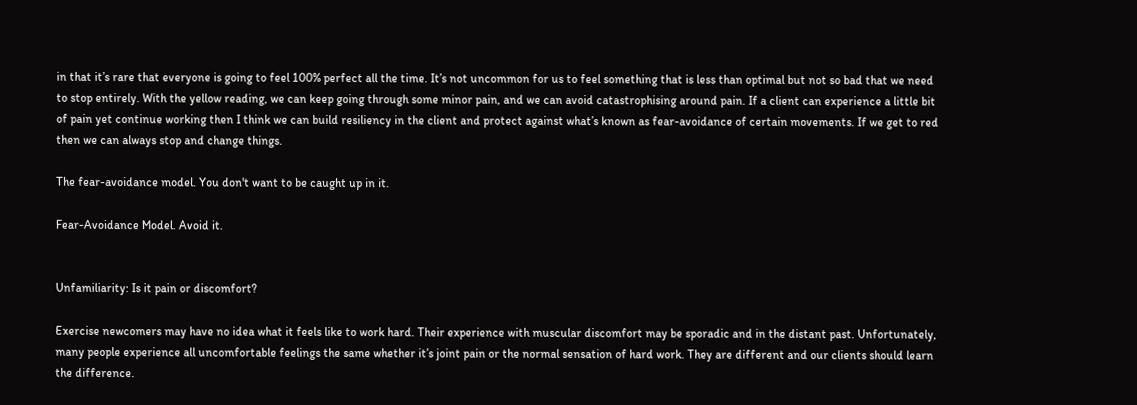in that it’s rare that everyone is going to feel 100% perfect all the time. It’s not uncommon for us to feel something that is less than optimal but not so bad that we need to stop entirely. With the yellow reading, we can keep going through some minor pain, and we can avoid catastrophising around pain. If a client can experience a little bit of pain yet continue working then I think we can build resiliency in the client and protect against what’s known as fear-avoidance of certain movements. If we get to red then we can always stop and change things.

The fear-avoidance model. You don't want to be caught up in it.

Fear-Avoidance Model. Avoid it.


Unfamiliarity: Is it pain or discomfort?

Exercise newcomers may have no idea what it feels like to work hard. Their experience with muscular discomfort may be sporadic and in the distant past. Unfortunately, many people experience all uncomfortable feelings the same whether it’s joint pain or the normal sensation of hard work. They are different and our clients should learn the difference.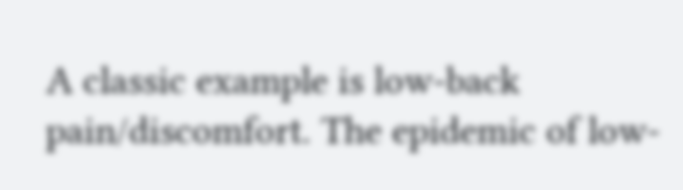A classic example is low-back pain/discomfort. The epidemic of low-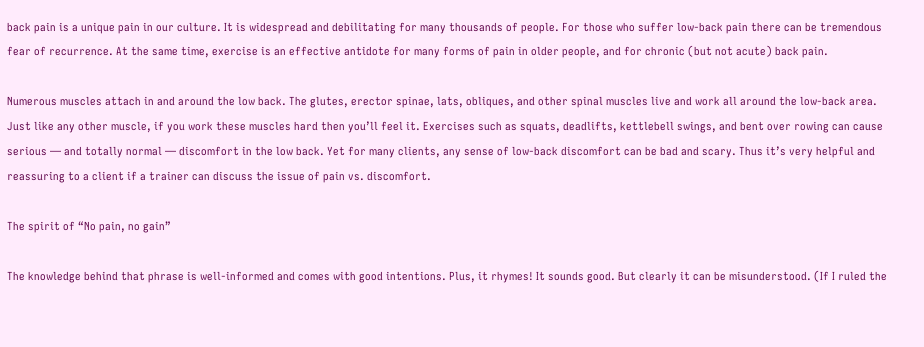back pain is a unique pain in our culture. It is widespread and debilitating for many thousands of people. For those who suffer low-back pain there can be tremendous fear of recurrence. At the same time, exercise is an effective antidote for many forms of pain in older people, and for chronic (but not acute) back pain.

Numerous muscles attach in and around the low back. The glutes, erector spinae, lats, obliques, and other spinal muscles live and work all around the low-back area. Just like any other muscle, if you work these muscles hard then you’ll feel it. Exercises such as squats, deadlifts, kettlebell swings, and bent over rowing can cause serious — and totally normal — discomfort in the low back. Yet for many clients, any sense of low-back discomfort can be bad and scary. Thus it’s very helpful and reassuring to a client if a trainer can discuss the issue of pain vs. discomfort.

The spirit of “No pain, no gain”

The knowledge behind that phrase is well-informed and comes with good intentions. Plus, it rhymes! It sounds good. But clearly it can be misunderstood. (If I ruled the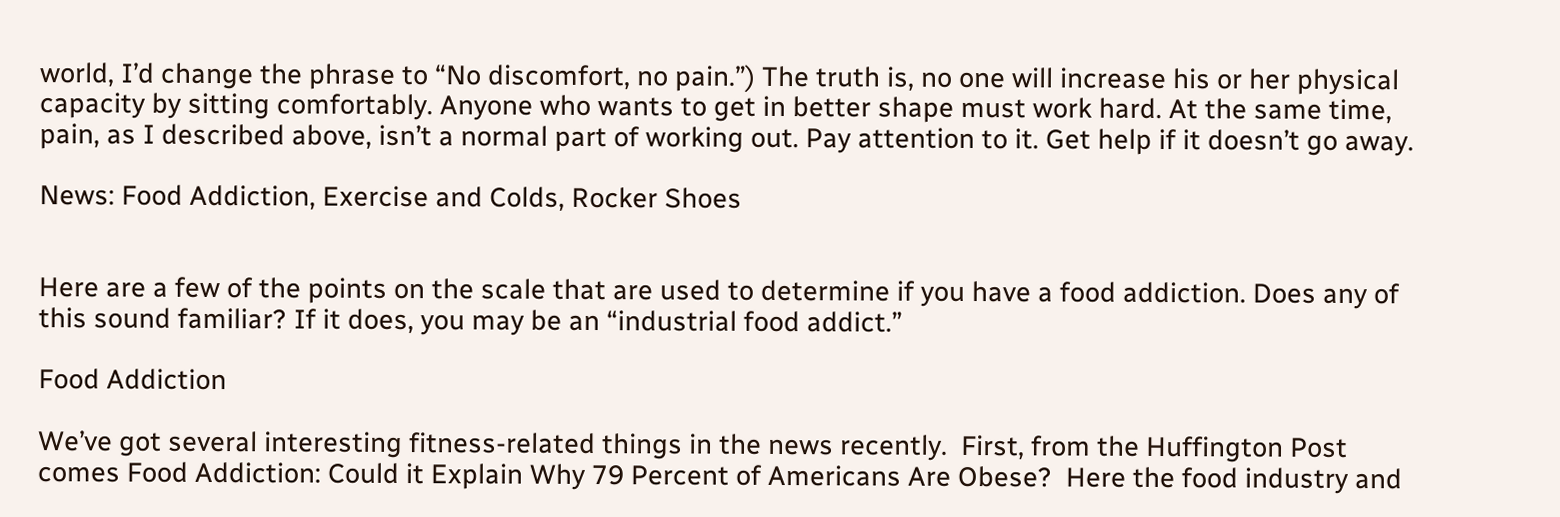world, I’d change the phrase to “No discomfort, no pain.”) The truth is, no one will increase his or her physical capacity by sitting comfortably. Anyone who wants to get in better shape must work hard. At the same time, pain, as I described above, isn’t a normal part of working out. Pay attention to it. Get help if it doesn’t go away.

News: Food Addiction, Exercise and Colds, Rocker Shoes


Here are a few of the points on the scale that are used to determine if you have a food addiction. Does any of this sound familiar? If it does, you may be an “industrial food addict.”

Food Addiction

We’ve got several interesting fitness-related things in the news recently.  First, from the Huffington Post comes Food Addiction: Could it Explain Why 79 Percent of Americans Are Obese?  Here the food industry and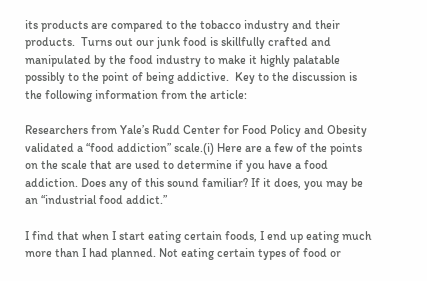its products are compared to the tobacco industry and their products.  Turns out our junk food is skillfully crafted and manipulated by the food industry to make it highly palatable possibly to the point of being addictive.  Key to the discussion is the following information from the article:

Researchers from Yale’s Rudd Center for Food Policy and Obesity validated a “food addiction” scale.(i) Here are a few of the points on the scale that are used to determine if you have a food addiction. Does any of this sound familiar? If it does, you may be an “industrial food addict.”

I find that when I start eating certain foods, I end up eating much more than I had planned. Not eating certain types of food or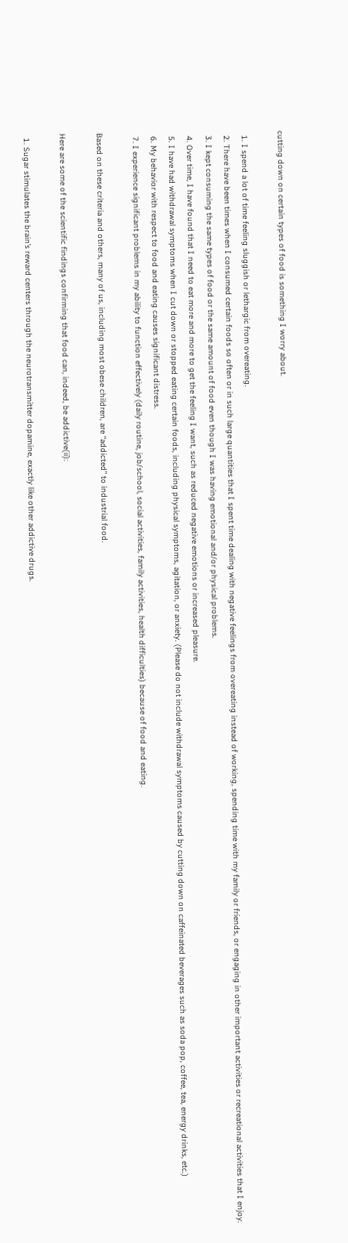cutting down on certain types of food is something I worry about.

  1. I spend a lot of time feeling sluggish or lethargic from overeating.
  2. There have been times when I consumed certain foods so often or in such large quantities that I spent time dealing with negative feelings from overeating instead of working, spending time with my family or friends, or engaging in other important activities or recreational activities that I enjoy.
  3. I kept consuming the same types of food or the same amount of food even though I was having emotional and/or physical problems.
  4. Over time, I have found that I need to eat more and more to get the feeling I want, such as reduced negative emotions or increased pleasure.
  5. I have had withdrawal symptoms when I cut down or stopped eating certain foods, including physical symptoms, agitation, or anxiety. (Please do not include withdrawal symptoms caused by cutting down on caffeinated beverages such as soda pop, coffee, tea, energy drinks, etc.)
  6. My behavior with respect to food and eating causes significant distress.
  7. I experience significant problems in my ability to function effectively (daily routine, job/school, social activities, family activities, health difficulties) because of food and eating.

Based on these criteria and others, many of us, including most obese children, are “addicted” to industrial food.

Here are some of the scientific findings confirming that food can, indeed, be addictive(ii):

  1. Sugar stimulates the brain’s reward centers through the neurotransmitter dopamine, exactly like other addictive drugs.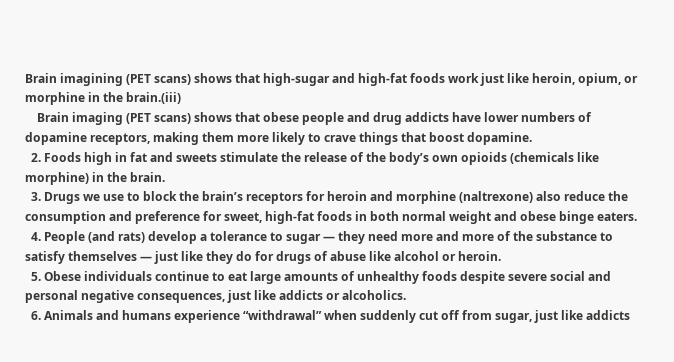Brain imagining (PET scans) shows that high-sugar and high-fat foods work just like heroin, opium, or morphine in the brain.(iii)
    Brain imaging (PET scans) shows that obese people and drug addicts have lower numbers of dopamine receptors, making them more likely to crave things that boost dopamine.
  2. Foods high in fat and sweets stimulate the release of the body’s own opioids (chemicals like morphine) in the brain.
  3. Drugs we use to block the brain’s receptors for heroin and morphine (naltrexone) also reduce the consumption and preference for sweet, high-fat foods in both normal weight and obese binge eaters.
  4. People (and rats) develop a tolerance to sugar — they need more and more of the substance to satisfy themselves — just like they do for drugs of abuse like alcohol or heroin.
  5. Obese individuals continue to eat large amounts of unhealthy foods despite severe social and personal negative consequences, just like addicts or alcoholics.
  6. Animals and humans experience “withdrawal” when suddenly cut off from sugar, just like addicts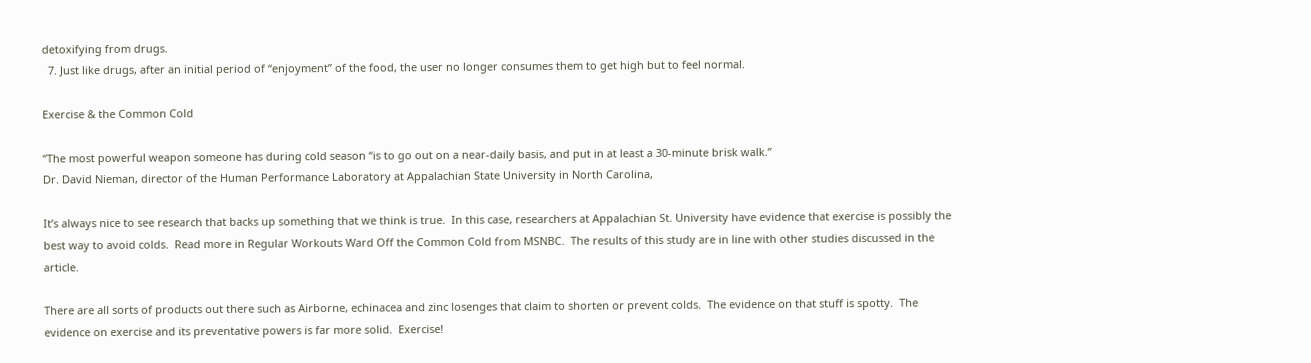detoxifying from drugs.
  7. Just like drugs, after an initial period of “enjoyment” of the food, the user no longer consumes them to get high but to feel normal.

Exercise & the Common Cold

“The most powerful weapon someone has during cold season “is to go out on a near-daily basis, and put in at least a 30-minute brisk walk.”
Dr. David Nieman, director of the Human Performance Laboratory at Appalachian State University in North Carolina,

It’s always nice to see research that backs up something that we think is true.  In this case, researchers at Appalachian St. University have evidence that exercise is possibly the best way to avoid colds.  Read more in Regular Workouts Ward Off the Common Cold from MSNBC.  The results of this study are in line with other studies discussed in the article.

There are all sorts of products out there such as Airborne, echinacea and zinc losenges that claim to shorten or prevent colds.  The evidence on that stuff is spotty.  The evidence on exercise and its preventative powers is far more solid.  Exercise!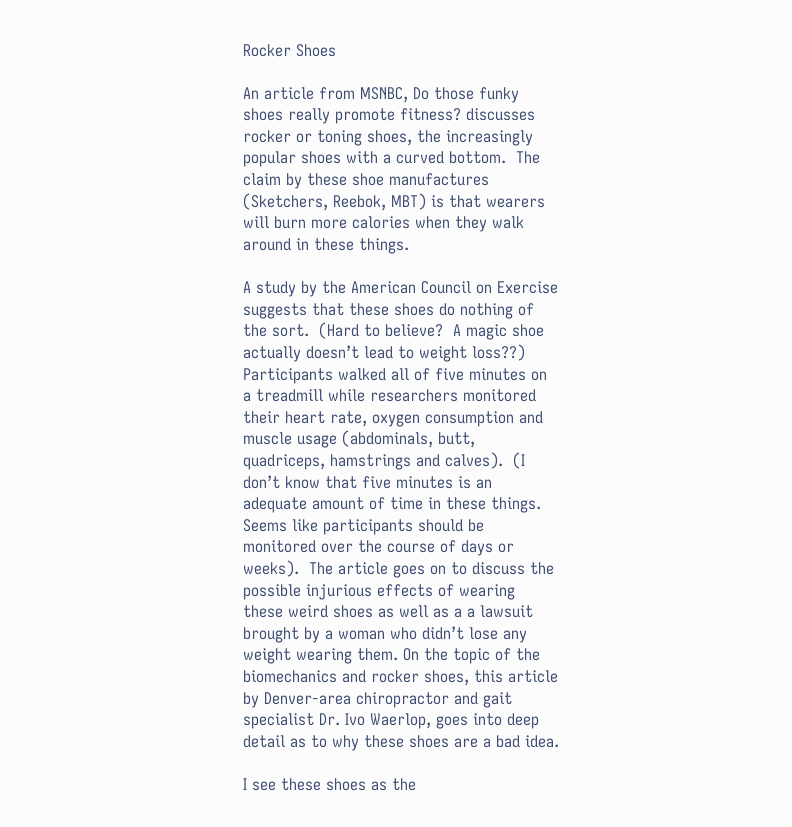Rocker Shoes

An article from MSNBC, Do those funky shoes really promote fitness? discusses rocker or toning shoes, the increasingly popular shoes with a curved bottom.  The claim by these shoe manufactures (Sketchers, Reebok, MBT) is that wearers will burn more calories when they walk around in these things.

A study by the American Council on Exercise suggests that these shoes do nothing of the sort.  (Hard to believe?  A magic shoe actually doesn’t lead to weight loss??)  Participants walked all of five minutes on a treadmill while researchers monitored their heart rate, oxygen consumption and muscle usage (abdominals, butt, quadriceps, hamstrings and calves).  (I don’t know that five minutes is an adequate amount of time in these things.  Seems like participants should be monitored over the course of days or weeks).  The article goes on to discuss the possible injurious effects of wearing these weird shoes as well as a a lawsuit brought by a woman who didn’t lose any weight wearing them. On the topic of the biomechanics and rocker shoes, this article by Denver-area chiropractor and gait specialist Dr. Ivo Waerlop, goes into deep detail as to why these shoes are a bad idea.

I see these shoes as the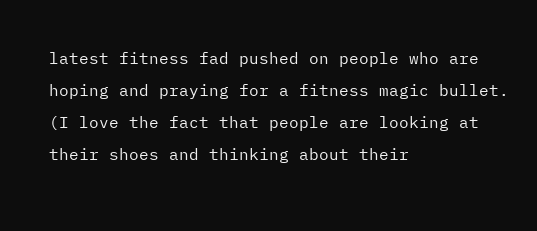latest fitness fad pushed on people who are hoping and praying for a fitness magic bullet.  (I love the fact that people are looking at their shoes and thinking about their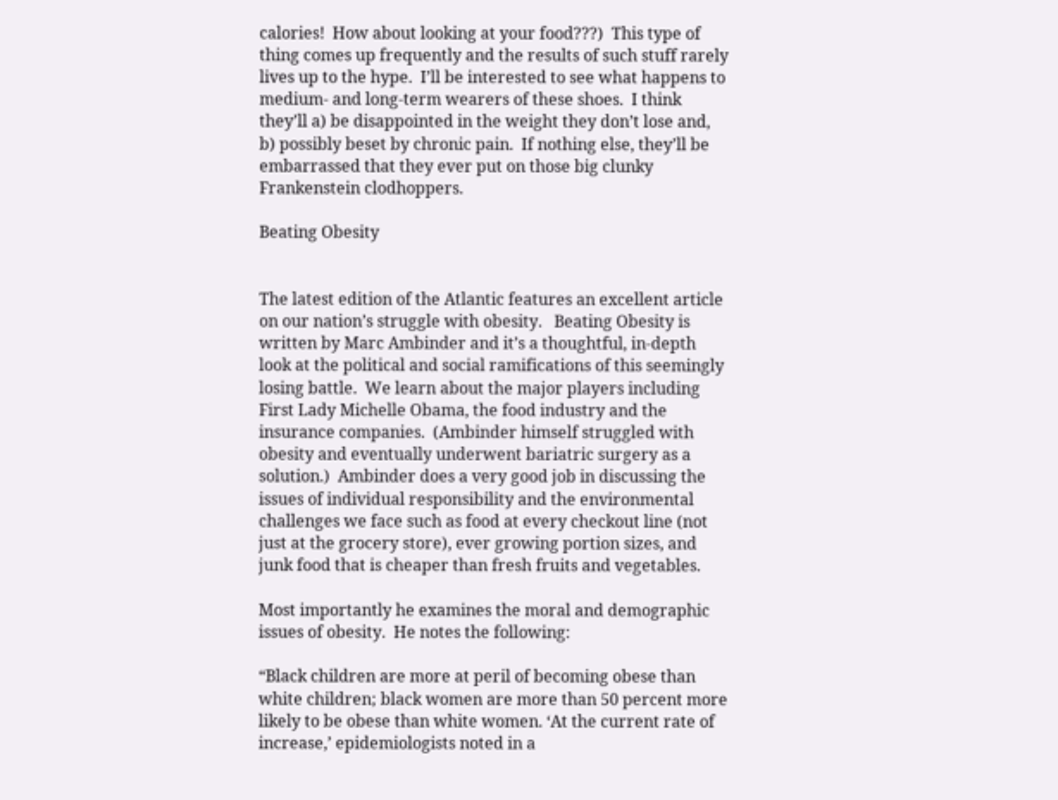calories!  How about looking at your food???)  This type of thing comes up frequently and the results of such stuff rarely lives up to the hype.  I’ll be interested to see what happens to medium- and long-term wearers of these shoes.  I think they’ll a) be disappointed in the weight they don’t lose and, b) possibly beset by chronic pain.  If nothing else, they’ll be embarrassed that they ever put on those big clunky Frankenstein clodhoppers.

Beating Obesity


The latest edition of the Atlantic features an excellent article on our nation’s struggle with obesity.   Beating Obesity is written by Marc Ambinder and it’s a thoughtful, in-depth look at the political and social ramifications of this seemingly losing battle.  We learn about the major players including First Lady Michelle Obama, the food industry and the insurance companies.  (Ambinder himself struggled with obesity and eventually underwent bariatric surgery as a solution.)  Ambinder does a very good job in discussing the issues of individual responsibility and the environmental challenges we face such as food at every checkout line (not just at the grocery store), ever growing portion sizes, and junk food that is cheaper than fresh fruits and vegetables.

Most importantly he examines the moral and demographic issues of obesity.  He notes the following:

“Black children are more at peril of becoming obese than white children; black women are more than 50 percent more likely to be obese than white women. ‘At the current rate of increase,’ epidemiologists noted in a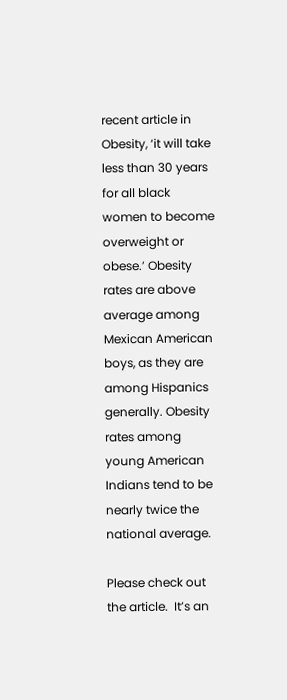recent article in Obesity, ‘it will take less than 30 years for all black women to become overweight or obese.’ Obesity rates are above average among Mexican American boys, as they are among Hispanics generally. Obesity rates among young American Indians tend to be nearly twice the national average.

Please check out the article.  It’s an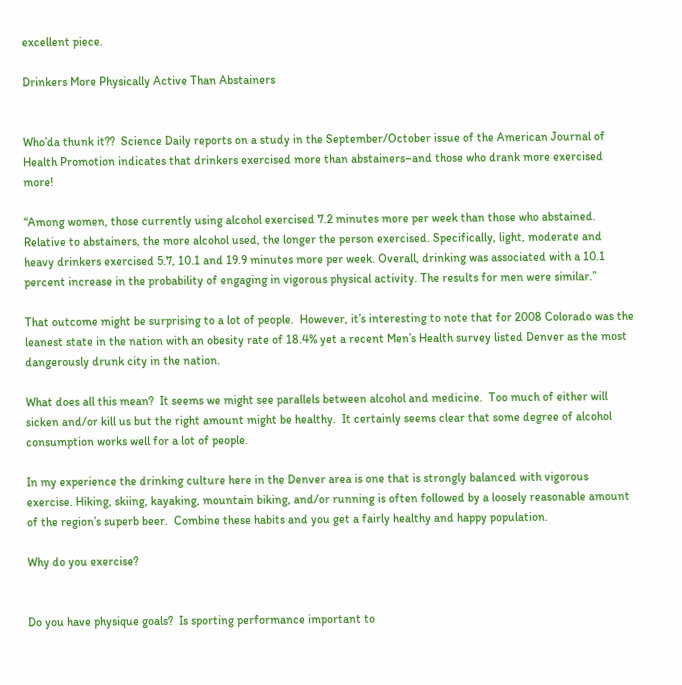excellent piece.

Drinkers More Physically Active Than Abstainers


Who’da thunk it??  Science Daily reports on a study in the September/October issue of the American Journal of Health Promotion indicates that drinkers exercised more than abstainers–and those who drank more exercised more!

“Among women, those currently using alcohol exercised 7.2 minutes more per week than those who abstained. Relative to abstainers, the more alcohol used, the longer the person exercised. Specifically, light, moderate and heavy drinkers exercised 5.7, 10.1 and 19.9 minutes more per week. Overall, drinking was associated with a 10.1 percent increase in the probability of engaging in vigorous physical activity. The results for men were similar.”

That outcome might be surprising to a lot of people.  However, it’s interesting to note that for 2008 Colorado was the leanest state in the nation with an obesity rate of 18.4% yet a recent Men’s Health survey listed Denver as the most dangerously drunk city in the nation.

What does all this mean?  It seems we might see parallels between alcohol and medicine.  Too much of either will sicken and/or kill us but the right amount might be healthy.  It certainly seems clear that some degree of alcohol consumption works well for a lot of people.

In my experience the drinking culture here in the Denver area is one that is strongly balanced with vigorous exercise. Hiking, skiing, kayaking, mountain biking, and/or running is often followed by a loosely reasonable amount of the region’s superb beer.  Combine these habits and you get a fairly healthy and happy population.

Why do you exercise?


Do you have physique goals?  Is sporting performance important to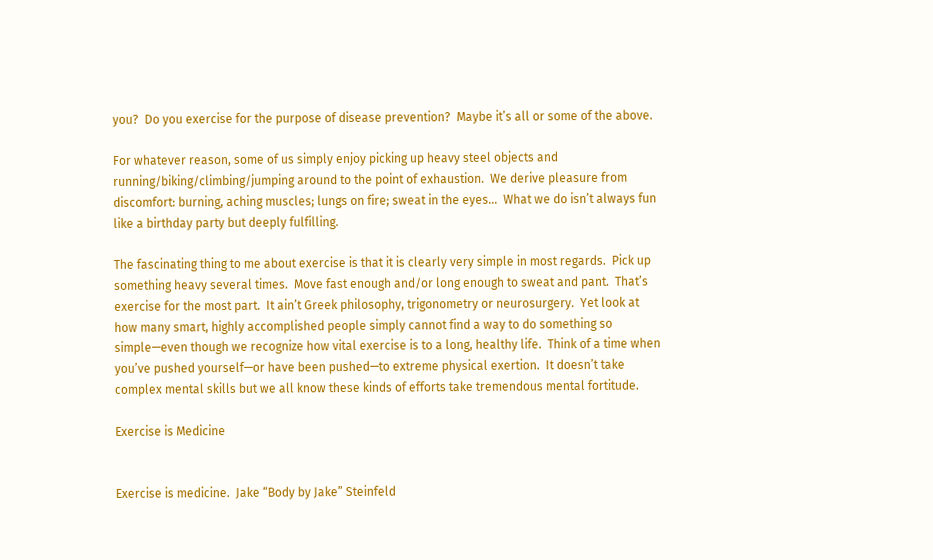you?  Do you exercise for the purpose of disease prevention?  Maybe it’s all or some of the above.

For whatever reason, some of us simply enjoy picking up heavy steel objects and running/biking/climbing/jumping around to the point of exhaustion.  We derive pleasure from discomfort: burning, aching muscles; lungs on fire; sweat in the eyes…  What we do isn’t always fun like a birthday party but deeply fulfilling.

The fascinating thing to me about exercise is that it is clearly very simple in most regards.  Pick up something heavy several times.  Move fast enough and/or long enough to sweat and pant.  That’s exercise for the most part.  It ain’t Greek philosophy, trigonometry or neurosurgery.  Yet look at how many smart, highly accomplished people simply cannot find a way to do something so simple—even though we recognize how vital exercise is to a long, healthy life.  Think of a time when you’ve pushed yourself—or have been pushed—to extreme physical exertion.  It doesn’t take complex mental skills but we all know these kinds of efforts take tremendous mental fortitude.

Exercise is Medicine


Exercise is medicine.  Jake “Body by Jake” Steinfeld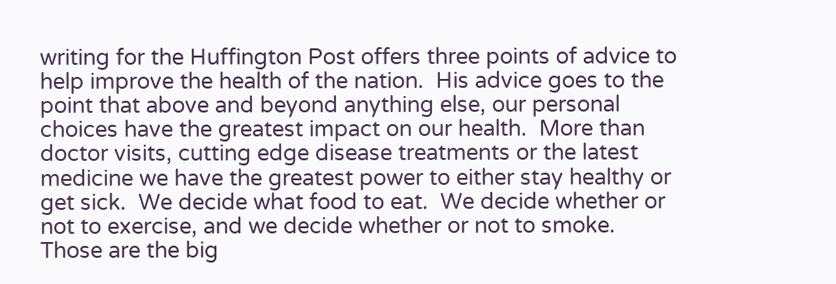writing for the Huffington Post offers three points of advice to help improve the health of the nation.  His advice goes to the point that above and beyond anything else, our personal choices have the greatest impact on our health.  More than doctor visits, cutting edge disease treatments or the latest medicine we have the greatest power to either stay healthy or get sick.  We decide what food to eat.  We decide whether or not to exercise, and we decide whether or not to smoke.  Those are the big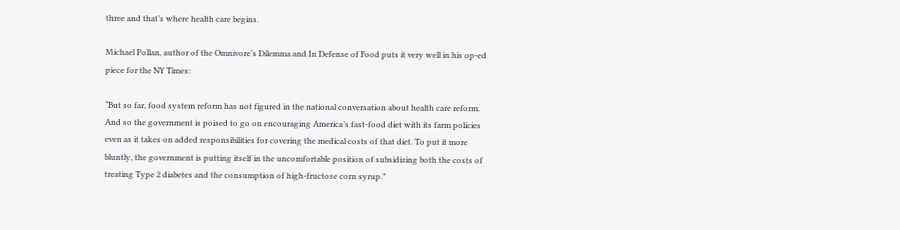three and that’s where health care begins.

Michael Pollan, author of the Omnivore’s Dilemma and In Defense of Food puts it very well in his op-ed piece for the NY Times:

“But so far, food system reform has not figured in the national conversation about health care reform. And so the government is poised to go on encouraging America’s fast-food diet with its farm policies even as it takes on added responsibilities for covering the medical costs of that diet. To put it more bluntly, the government is putting itself in the uncomfortable position of subsidizing both the costs of treating Type 2 diabetes and the consumption of high-fructose corn syrup.”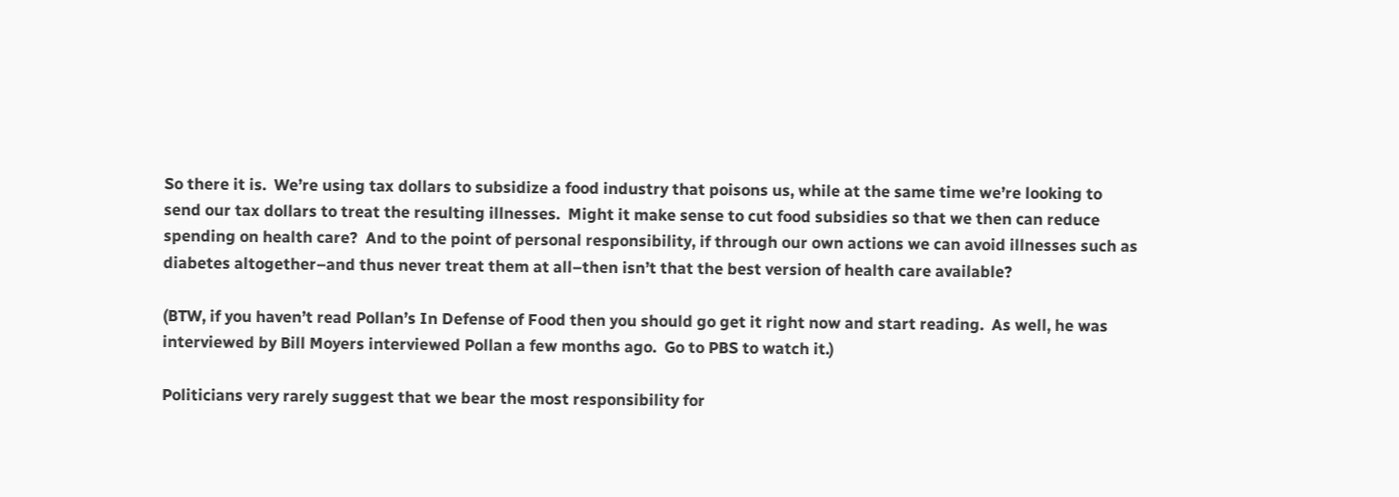So there it is.  We’re using tax dollars to subsidize a food industry that poisons us, while at the same time we’re looking to send our tax dollars to treat the resulting illnesses.  Might it make sense to cut food subsidies so that we then can reduce spending on health care?  And to the point of personal responsibility, if through our own actions we can avoid illnesses such as diabetes altogether–and thus never treat them at all–then isn’t that the best version of health care available?

(BTW, if you haven’t read Pollan’s In Defense of Food then you should go get it right now and start reading.  As well, he was interviewed by Bill Moyers interviewed Pollan a few months ago.  Go to PBS to watch it.)

Politicians very rarely suggest that we bear the most responsibility for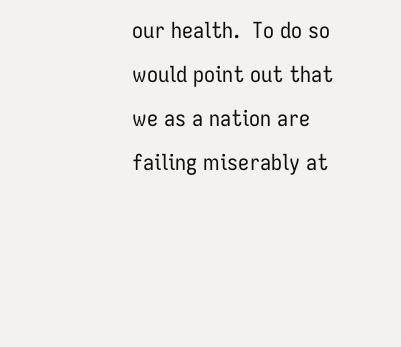our health.  To do so would point out that we as a nation are failing miserably at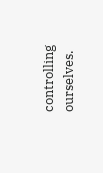controlling ourselves.